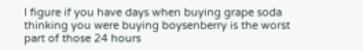I figure if you have days when buying grape soda thinking you were buying boysenberry is the worst part of those 24 hours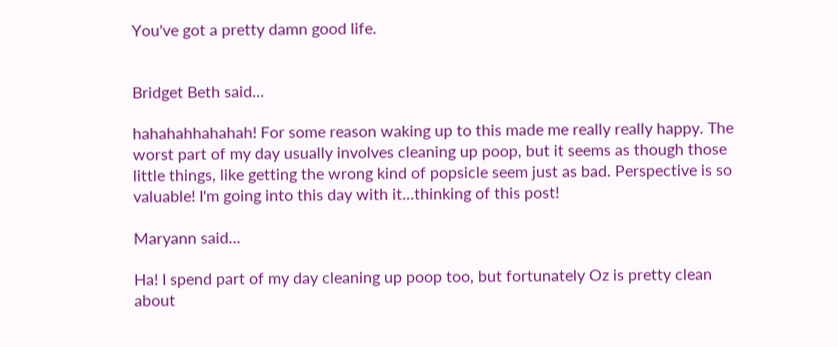You've got a pretty damn good life.


Bridget Beth said...

hahahahhahahah! For some reason waking up to this made me really really happy. The worst part of my day usually involves cleaning up poop, but it seems as though those little things, like getting the wrong kind of popsicle seem just as bad. Perspective is so valuable! I'm going into this day with it...thinking of this post!

Maryann said...

Ha! I spend part of my day cleaning up poop too, but fortunately Oz is pretty clean about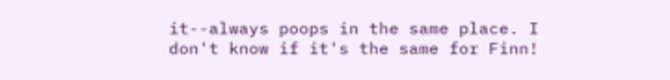it--always poops in the same place. I don't know if it's the same for Finn!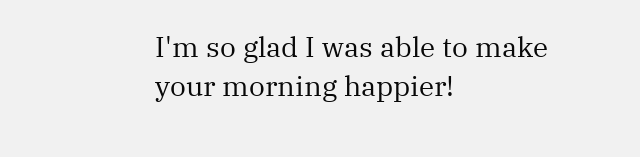I'm so glad I was able to make your morning happier!